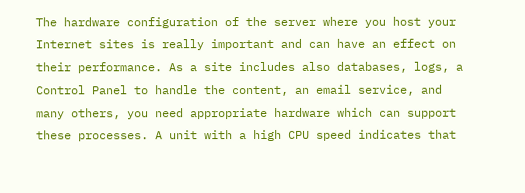The hardware configuration of the server where you host your Internet sites is really important and can have an effect on their performance. As a site includes also databases, logs, a Control Panel to handle the content, an email service, and many others, you need appropriate hardware which can support these processes. A unit with a high CPU speed indicates that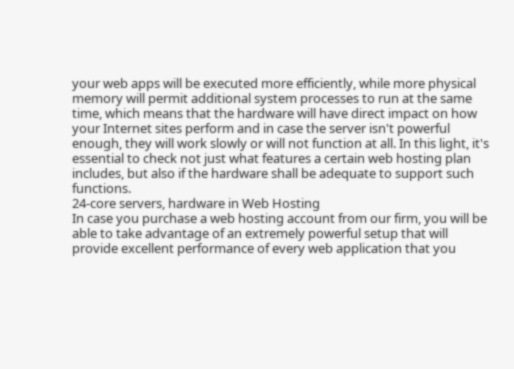your web apps will be executed more efficiently, while more physical memory will permit additional system processes to run at the same time, which means that the hardware will have direct impact on how your Internet sites perform and in case the server isn't powerful enough, they will work slowly or will not function at all. In this light, it's essential to check not just what features a certain web hosting plan includes, but also if the hardware shall be adequate to support such functions.
24-core servers, hardware in Web Hosting
In case you purchase a web hosting account from our firm, you will be able to take advantage of an extremely powerful setup that will provide excellent performance of every web application that you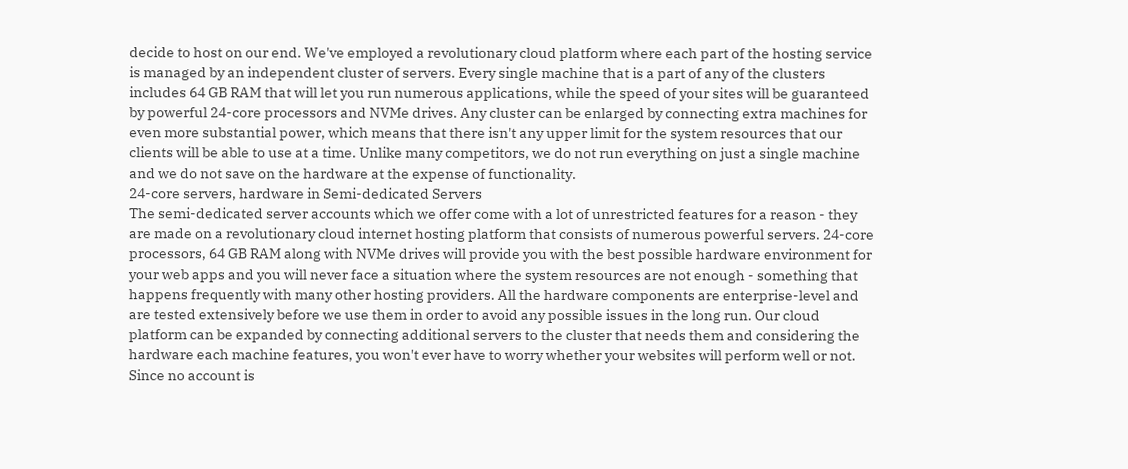decide to host on our end. We've employed a revolutionary cloud platform where each part of the hosting service is managed by an independent cluster of servers. Every single machine that is a part of any of the clusters includes 64 GB RAM that will let you run numerous applications, while the speed of your sites will be guaranteed by powerful 24-core processors and NVMe drives. Any cluster can be enlarged by connecting extra machines for even more substantial power, which means that there isn't any upper limit for the system resources that our clients will be able to use at a time. Unlike many competitors, we do not run everything on just a single machine and we do not save on the hardware at the expense of functionality.
24-core servers, hardware in Semi-dedicated Servers
The semi-dedicated server accounts which we offer come with a lot of unrestricted features for a reason - they are made on a revolutionary cloud internet hosting platform that consists of numerous powerful servers. 24-core processors, 64 GB RAM along with NVMe drives will provide you with the best possible hardware environment for your web apps and you will never face a situation where the system resources are not enough - something that happens frequently with many other hosting providers. All the hardware components are enterprise-level and are tested extensively before we use them in order to avoid any possible issues in the long run. Our cloud platform can be expanded by connecting additional servers to the cluster that needs them and considering the hardware each machine features, you won't ever have to worry whether your websites will perform well or not. Since no account is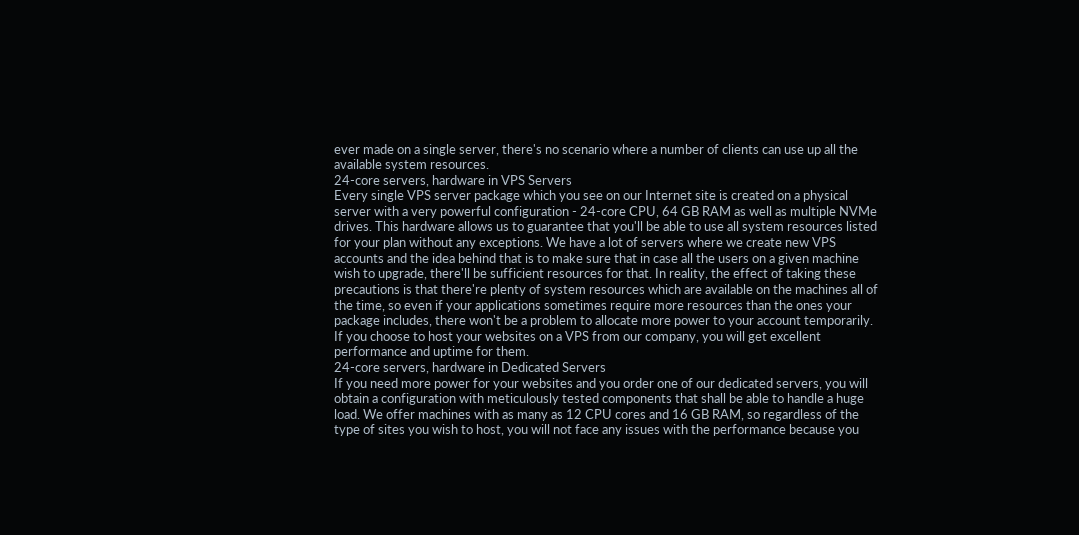ever made on a single server, there's no scenario where a number of clients can use up all the available system resources.
24-core servers, hardware in VPS Servers
Every single VPS server package which you see on our Internet site is created on a physical server with a very powerful configuration - 24-core CPU, 64 GB RAM as well as multiple NVMe drives. This hardware allows us to guarantee that you'll be able to use all system resources listed for your plan without any exceptions. We have a lot of servers where we create new VPS accounts and the idea behind that is to make sure that in case all the users on a given machine wish to upgrade, there'll be sufficient resources for that. In reality, the effect of taking these precautions is that there're plenty of system resources which are available on the machines all of the time, so even if your applications sometimes require more resources than the ones your package includes, there won't be a problem to allocate more power to your account temporarily. If you choose to host your websites on a VPS from our company, you will get excellent performance and uptime for them.
24-core servers, hardware in Dedicated Servers
If you need more power for your websites and you order one of our dedicated servers, you will obtain a configuration with meticulously tested components that shall be able to handle a huge load. We offer machines with as many as 12 CPU cores and 16 GB RAM, so regardless of the type of sites you wish to host, you will not face any issues with the performance because you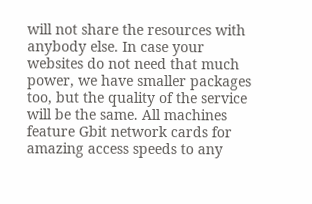will not share the resources with anybody else. In case your websites do not need that much power, we have smaller packages too, but the quality of the service will be the same. All machines feature Gbit network cards for amazing access speeds to any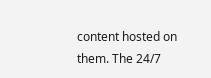content hosted on them. The 24/7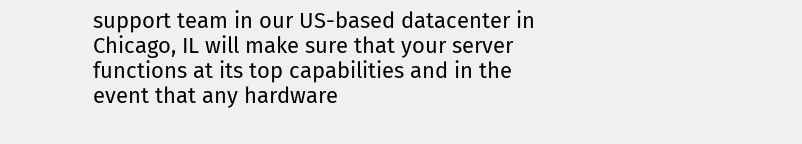support team in our US-based datacenter in Chicago, IL will make sure that your server functions at its top capabilities and in the event that any hardware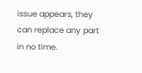issue appears, they can replace any part in no time.